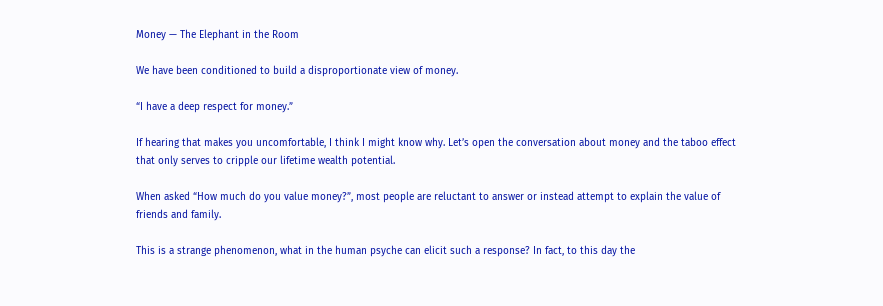Money — The Elephant in the Room

We have been conditioned to build a disproportionate view of money.

“I have a deep respect for money.”

If hearing that makes you uncomfortable, I think I might know why. Let’s open the conversation about money and the taboo effect that only serves to cripple our lifetime wealth potential.

When asked “How much do you value money?”, most people are reluctant to answer or instead attempt to explain the value of friends and family.

This is a strange phenomenon, what in the human psyche can elicit such a response? In fact, to this day the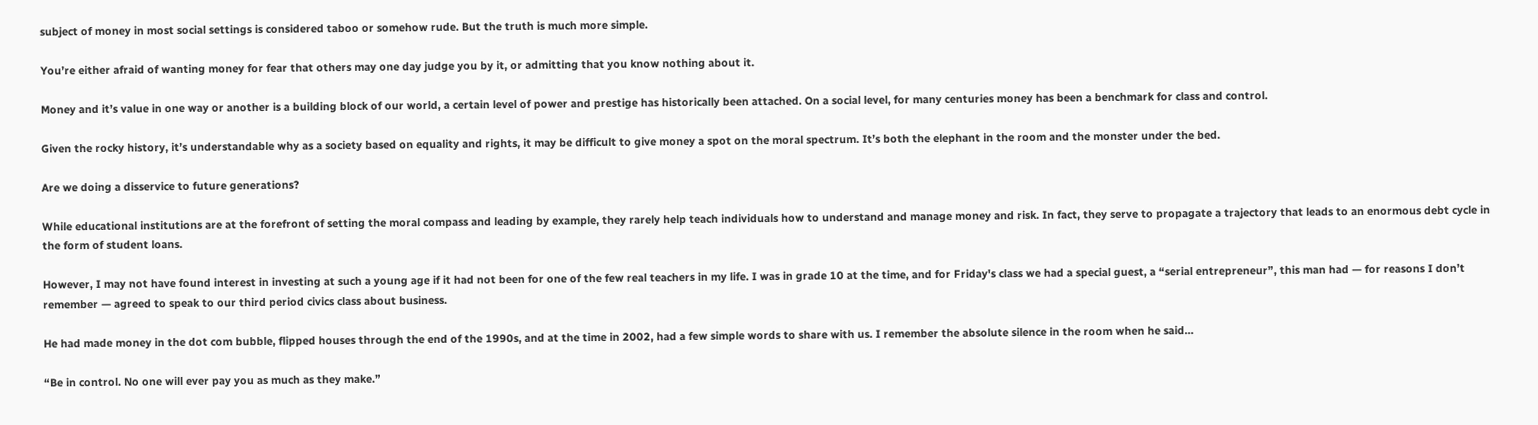subject of money in most social settings is considered taboo or somehow rude. But the truth is much more simple.

You’re either afraid of wanting money for fear that others may one day judge you by it, or admitting that you know nothing about it.

Money and it’s value in one way or another is a building block of our world, a certain level of power and prestige has historically been attached. On a social level, for many centuries money has been a benchmark for class and control.

Given the rocky history, it’s understandable why as a society based on equality and rights, it may be difficult to give money a spot on the moral spectrum. It’s both the elephant in the room and the monster under the bed.

Are we doing a disservice to future generations?

While educational institutions are at the forefront of setting the moral compass and leading by example, they rarely help teach individuals how to understand and manage money and risk. In fact, they serve to propagate a trajectory that leads to an enormous debt cycle in the form of student loans.

However, I may not have found interest in investing at such a young age if it had not been for one of the few real teachers in my life. I was in grade 10 at the time, and for Friday's class we had a special guest, a “serial entrepreneur”, this man had — for reasons I don’t remember — agreed to speak to our third period civics class about business.

He had made money in the dot com bubble, flipped houses through the end of the 1990s, and at the time in 2002, had a few simple words to share with us. I remember the absolute silence in the room when he said…

“Be in control. No one will ever pay you as much as they make.”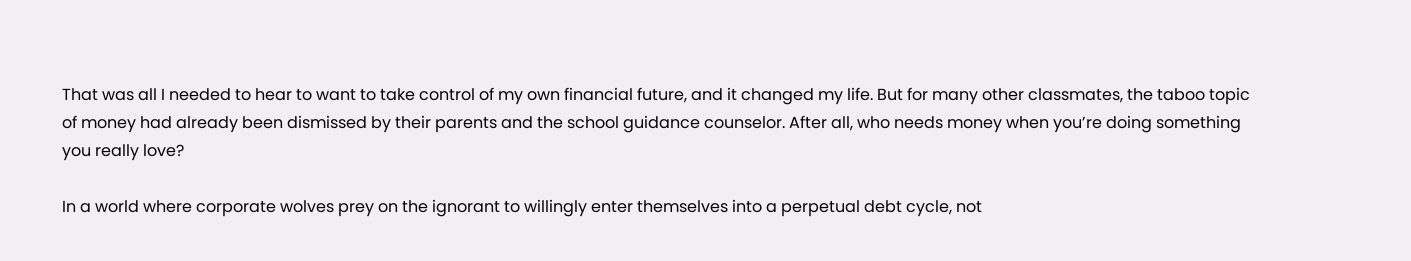That was all I needed to hear to want to take control of my own financial future, and it changed my life. But for many other classmates, the taboo topic of money had already been dismissed by their parents and the school guidance counselor. After all, who needs money when you’re doing something you really love?

In a world where corporate wolves prey on the ignorant to willingly enter themselves into a perpetual debt cycle, not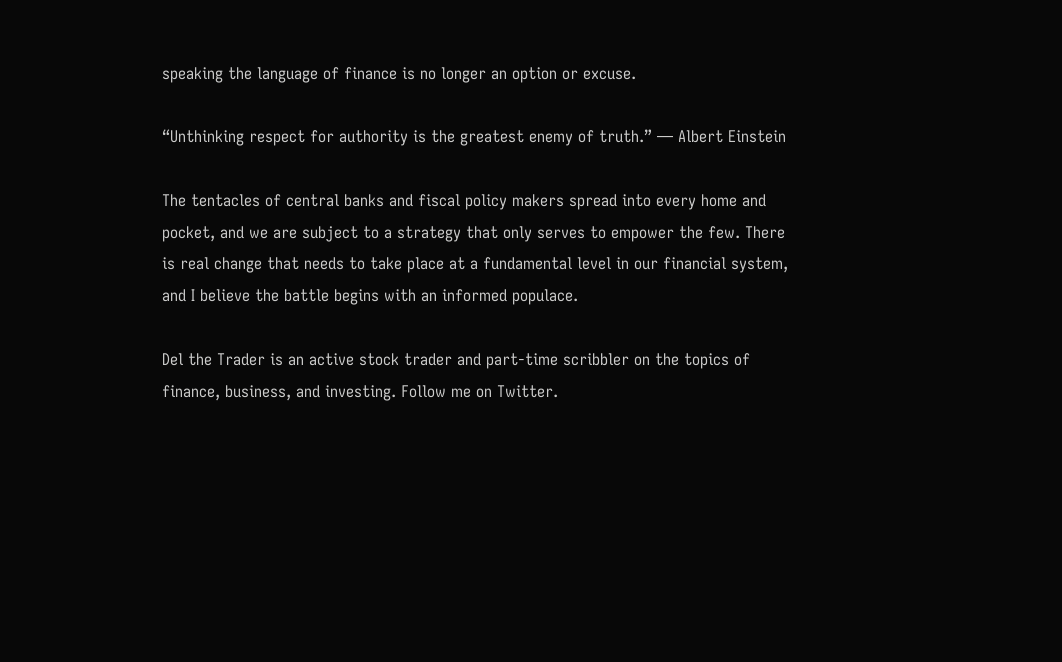speaking the language of finance is no longer an option or excuse.

“Unthinking respect for authority is the greatest enemy of truth.” — Albert Einstein

The tentacles of central banks and fiscal policy makers spread into every home and pocket, and we are subject to a strategy that only serves to empower the few. There is real change that needs to take place at a fundamental level in our financial system, and I believe the battle begins with an informed populace.

Del the Trader is an active stock trader and part-time scribbler on the topics of finance, business, and investing. Follow me on Twitter.